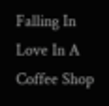Falling In Love In A Coffee Shop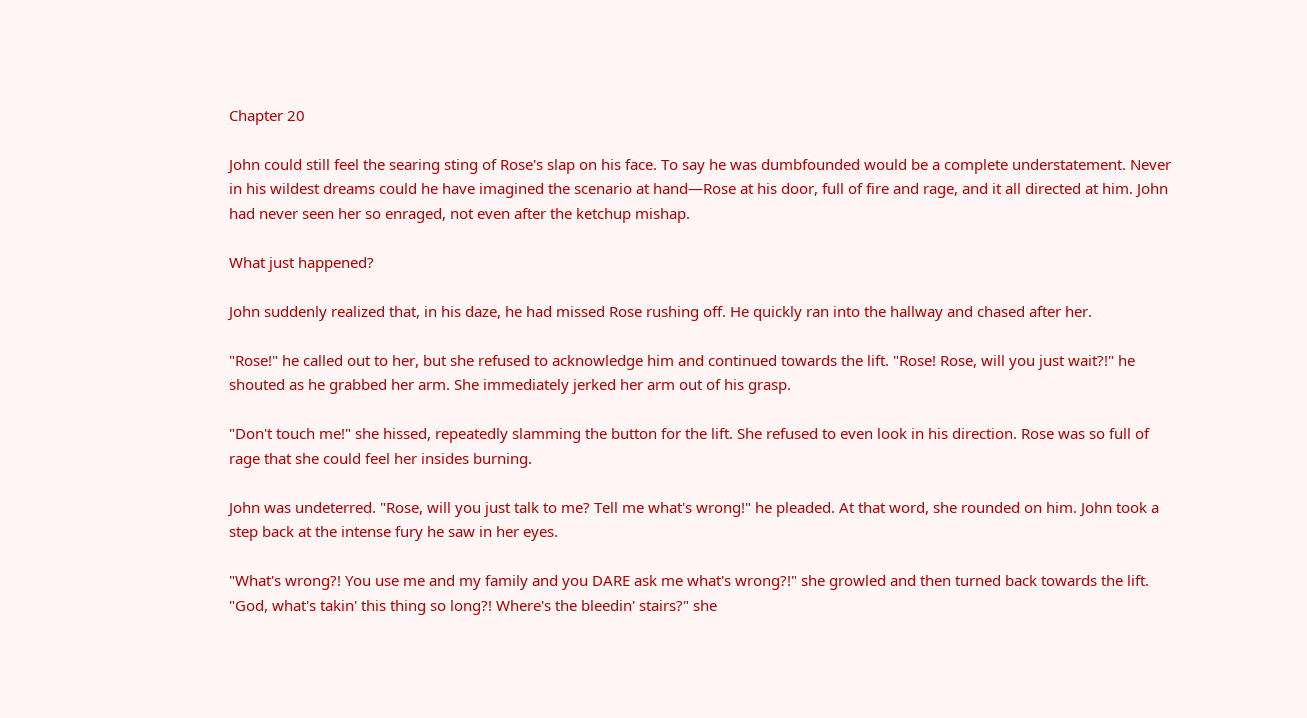Chapter 20

John could still feel the searing sting of Rose's slap on his face. To say he was dumbfounded would be a complete understatement. Never in his wildest dreams could he have imagined the scenario at hand—Rose at his door, full of fire and rage, and it all directed at him. John had never seen her so enraged, not even after the ketchup mishap.

What just happened?

John suddenly realized that, in his daze, he had missed Rose rushing off. He quickly ran into the hallway and chased after her.

"Rose!" he called out to her, but she refused to acknowledge him and continued towards the lift. "Rose! Rose, will you just wait?!" he shouted as he grabbed her arm. She immediately jerked her arm out of his grasp.

"Don't touch me!" she hissed, repeatedly slamming the button for the lift. She refused to even look in his direction. Rose was so full of rage that she could feel her insides burning.

John was undeterred. "Rose, will you just talk to me? Tell me what's wrong!" he pleaded. At that word, she rounded on him. John took a step back at the intense fury he saw in her eyes.

"What's wrong?! You use me and my family and you DARE ask me what's wrong?!" she growled and then turned back towards the lift. "God, what's takin' this thing so long?! Where's the bleedin' stairs?" she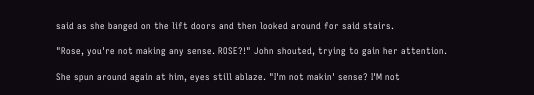said as she banged on the lift doors and then looked around for said stairs.

"Rose, you're not making any sense. ROSE?!" John shouted, trying to gain her attention.

She spun around again at him, eyes still ablaze. "I'm not makin' sense? I'M not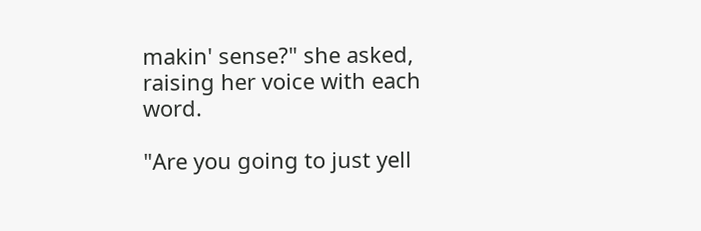makin' sense?" she asked, raising her voice with each word.

"Are you going to just yell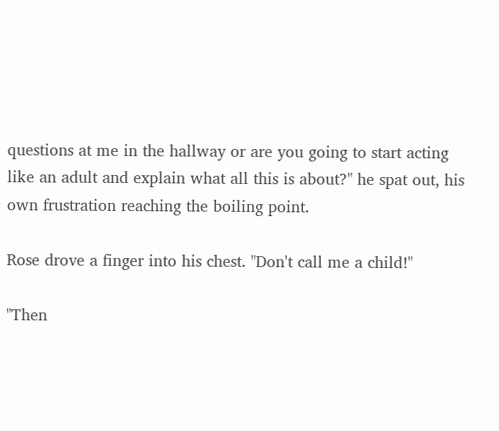questions at me in the hallway or are you going to start acting like an adult and explain what all this is about?" he spat out, his own frustration reaching the boiling point.

Rose drove a finger into his chest. "Don't call me a child!"

"Then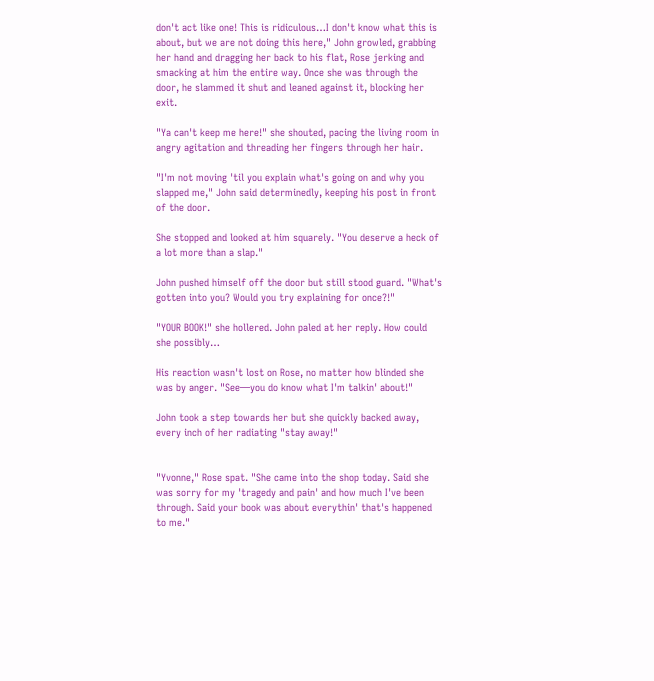don't act like one! This is ridiculous…I don't know what this is about, but we are not doing this here," John growled, grabbing her hand and dragging her back to his flat, Rose jerking and smacking at him the entire way. Once she was through the door, he slammed it shut and leaned against it, blocking her exit.

"Ya can't keep me here!" she shouted, pacing the living room in angry agitation and threading her fingers through her hair.

"I'm not moving 'til you explain what's going on and why you slapped me," John said determinedly, keeping his post in front of the door.

She stopped and looked at him squarely. "You deserve a heck of a lot more than a slap."

John pushed himself off the door but still stood guard. "What's gotten into you? Would you try explaining for once?!"

"YOUR BOOK!" she hollered. John paled at her reply. How could she possibly…

His reaction wasn't lost on Rose, no matter how blinded she was by anger. "See—you do know what I'm talkin' about!"

John took a step towards her but she quickly backed away, every inch of her radiating "stay away!"


"Yvonne," Rose spat. "She came into the shop today. Said she was sorry for my 'tragedy and pain' and how much I've been through. Said your book was about everythin' that's happened to me."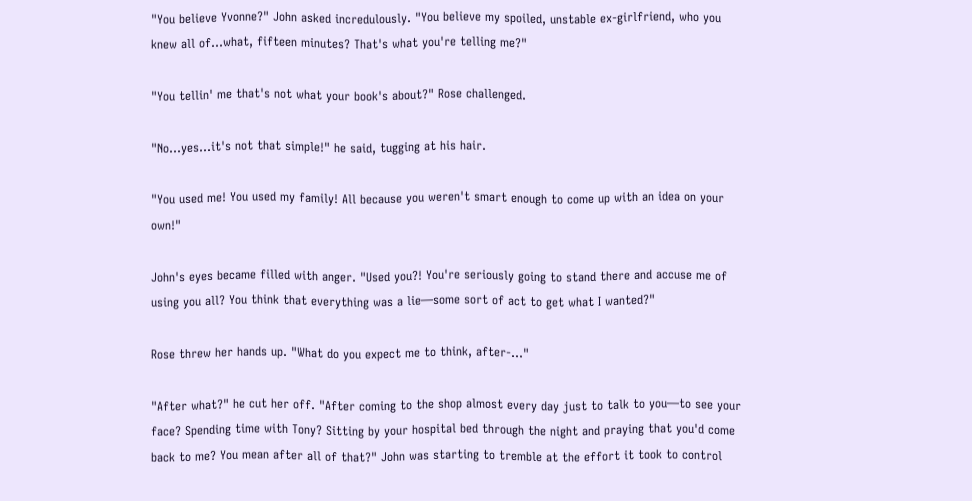"You believe Yvonne?" John asked incredulously. "You believe my spoiled, unstable ex-girlfriend, who you knew all of…what, fifteen minutes? That's what you're telling me?"

"You tellin' me that's not what your book's about?" Rose challenged.

"No…yes…it's not that simple!" he said, tugging at his hair.

"You used me! You used my family! All because you weren't smart enough to come up with an idea on your own!"

John's eyes became filled with anger. "Used you?! You're seriously going to stand there and accuse me of using you all? You think that everything was a lie—some sort of act to get what I wanted?"

Rose threw her hands up. "What do you expect me to think, after-..."

"After what?" he cut her off. "After coming to the shop almost every day just to talk to you—to see your face? Spending time with Tony? Sitting by your hospital bed through the night and praying that you'd come back to me? You mean after all of that?" John was starting to tremble at the effort it took to control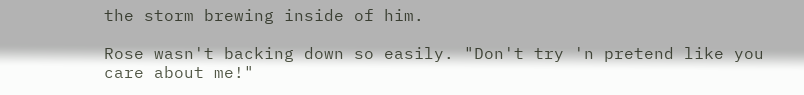the storm brewing inside of him.

Rose wasn't backing down so easily. "Don't try 'n pretend like you care about me!"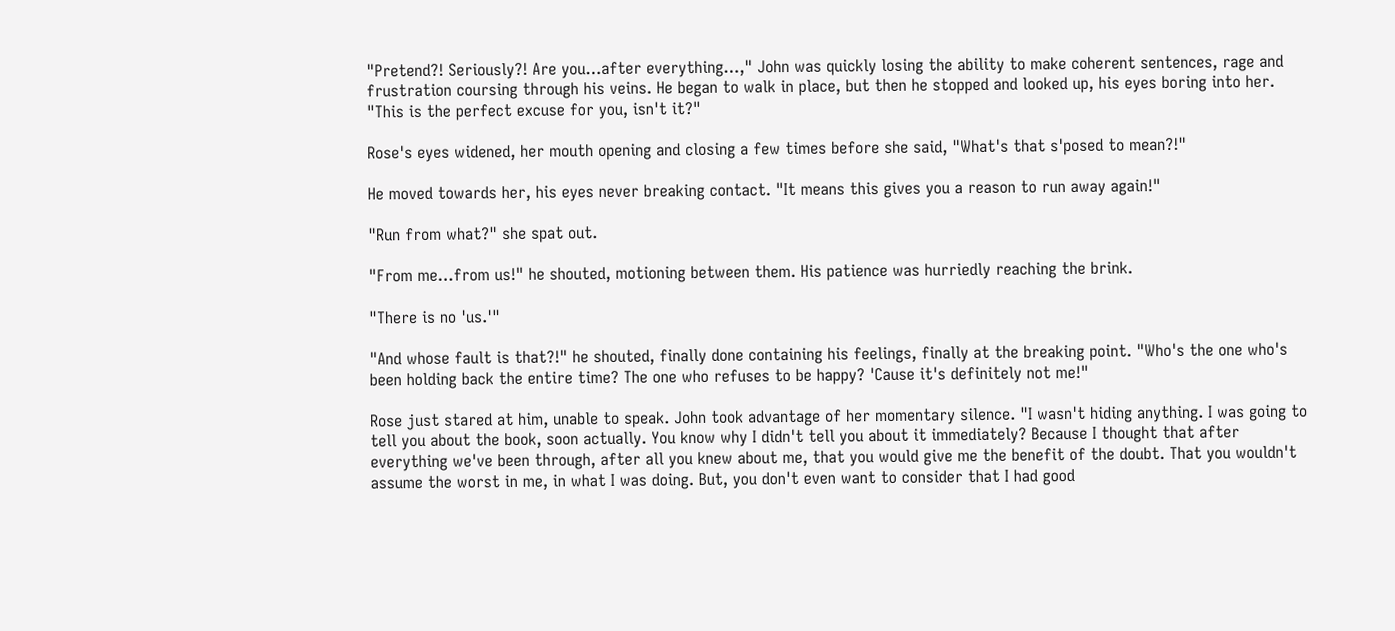"Pretend?! Seriously?! Are you…after everything…," John was quickly losing the ability to make coherent sentences, rage and frustration coursing through his veins. He began to walk in place, but then he stopped and looked up, his eyes boring into her. "This is the perfect excuse for you, isn't it?"

Rose's eyes widened, her mouth opening and closing a few times before she said, "What's that s'posed to mean?!"

He moved towards her, his eyes never breaking contact. "It means this gives you a reason to run away again!"

"Run from what?" she spat out.

"From me…from us!" he shouted, motioning between them. His patience was hurriedly reaching the brink.

"There is no 'us.'"

"And whose fault is that?!" he shouted, finally done containing his feelings, finally at the breaking point. "Who's the one who's been holding back the entire time? The one who refuses to be happy? 'Cause it's definitely not me!"

Rose just stared at him, unable to speak. John took advantage of her momentary silence. "I wasn't hiding anything. I was going to tell you about the book, soon actually. You know why I didn't tell you about it immediately? Because I thought that after everything we've been through, after all you knew about me, that you would give me the benefit of the doubt. That you wouldn't assume the worst in me, in what I was doing. But, you don't even want to consider that I had good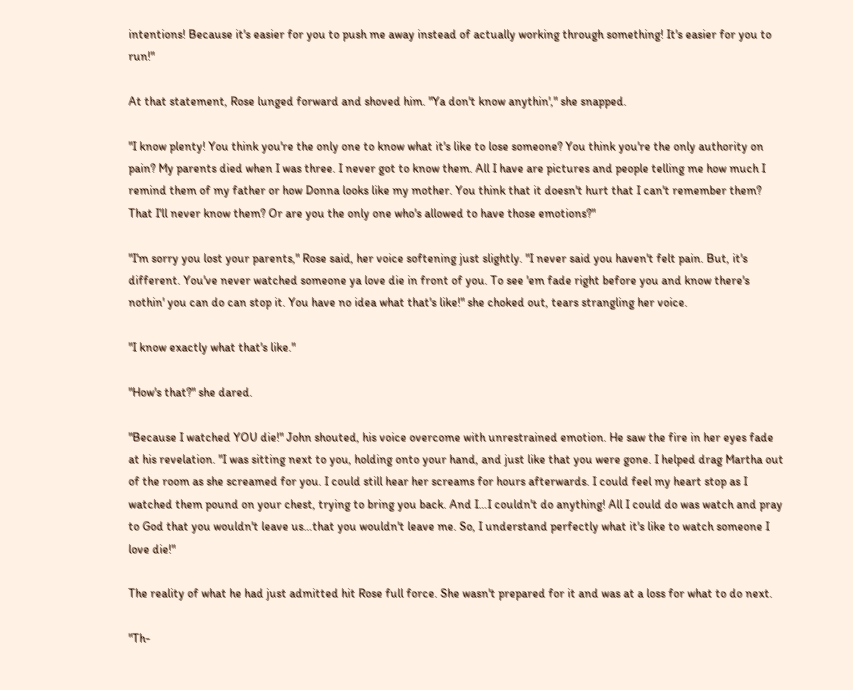intentions! Because it's easier for you to push me away instead of actually working through something! It's easier for you to run!"

At that statement, Rose lunged forward and shoved him. "Ya don't know anythin'," she snapped.

"I know plenty! You think you're the only one to know what it's like to lose someone? You think you're the only authority on pain? My parents died when I was three. I never got to know them. All I have are pictures and people telling me how much I remind them of my father or how Donna looks like my mother. You think that it doesn't hurt that I can't remember them? That I'll never know them? Or are you the only one who's allowed to have those emotions?"

"I'm sorry you lost your parents," Rose said, her voice softening just slightly. "I never said you haven't felt pain. But, it's different. You've never watched someone ya love die in front of you. To see 'em fade right before you and know there's nothin' you can do can stop it. You have no idea what that's like!" she choked out, tears strangling her voice.

"I know exactly what that's like."

"How's that?" she dared.

"Because I watched YOU die!" John shouted, his voice overcome with unrestrained emotion. He saw the fire in her eyes fade at his revelation. "I was sitting next to you, holding onto your hand, and just like that you were gone. I helped drag Martha out of the room as she screamed for you. I could still hear her screams for hours afterwards. I could feel my heart stop as I watched them pound on your chest, trying to bring you back. And I…I couldn't do anything! All I could do was watch and pray to God that you wouldn't leave us…that you wouldn't leave me. So, I understand perfectly what it's like to watch someone I love die!"

The reality of what he had just admitted hit Rose full force. She wasn't prepared for it and was at a loss for what to do next.

"Th-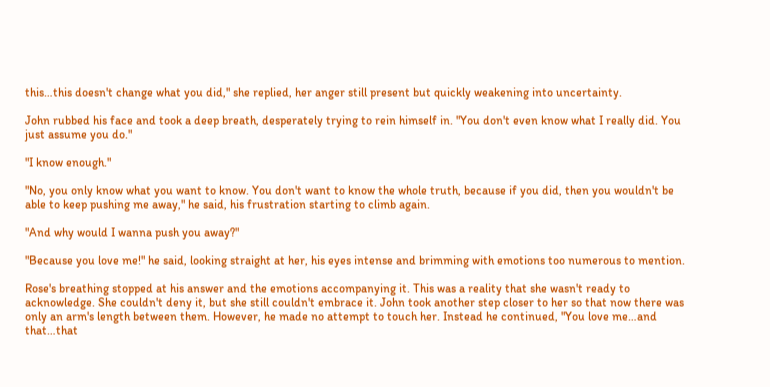this…this doesn't change what you did," she replied, her anger still present but quickly weakening into uncertainty.

John rubbed his face and took a deep breath, desperately trying to rein himself in. "You don't even know what I really did. You just assume you do."

"I know enough."

"No, you only know what you want to know. You don't want to know the whole truth, because if you did, then you wouldn't be able to keep pushing me away," he said, his frustration starting to climb again.

"And why would I wanna push you away?"

"Because you love me!" he said, looking straight at her, his eyes intense and brimming with emotions too numerous to mention.

Rose's breathing stopped at his answer and the emotions accompanying it. This was a reality that she wasn't ready to acknowledge. She couldn't deny it, but she still couldn't embrace it. John took another step closer to her so that now there was only an arm's length between them. However, he made no attempt to touch her. Instead he continued, "You love me…and that…that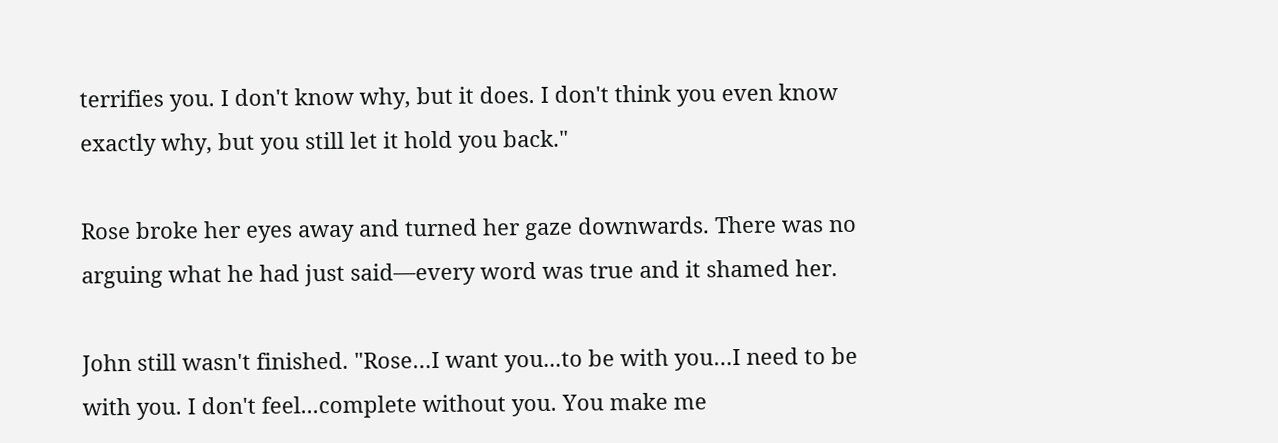terrifies you. I don't know why, but it does. I don't think you even know exactly why, but you still let it hold you back."

Rose broke her eyes away and turned her gaze downwards. There was no arguing what he had just said—every word was true and it shamed her.

John still wasn't finished. "Rose…I want you...to be with you…I need to be with you. I don't feel...complete without you. You make me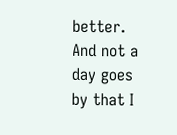better. And not a day goes by that I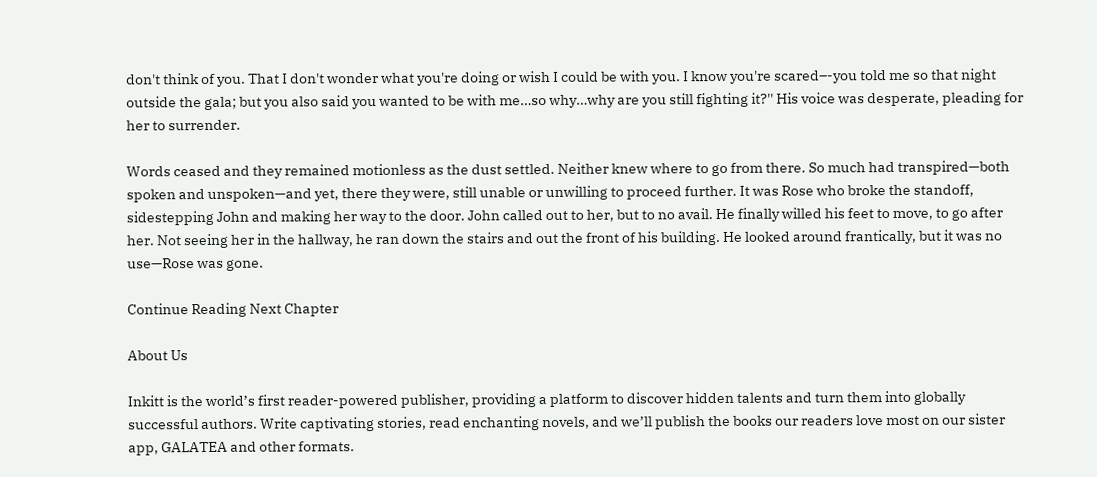don't think of you. That I don't wonder what you're doing or wish I could be with you. I know you're scared–-you told me so that night outside the gala; but you also said you wanted to be with me…so why…why are you still fighting it?'' His voice was desperate, pleading for her to surrender.

Words ceased and they remained motionless as the dust settled. Neither knew where to go from there. So much had transpired—both spoken and unspoken—and yet, there they were, still unable or unwilling to proceed further. It was Rose who broke the standoff, sidestepping John and making her way to the door. John called out to her, but to no avail. He finally willed his feet to move, to go after her. Not seeing her in the hallway, he ran down the stairs and out the front of his building. He looked around frantically, but it was no use—Rose was gone.

Continue Reading Next Chapter

About Us

Inkitt is the world’s first reader-powered publisher, providing a platform to discover hidden talents and turn them into globally successful authors. Write captivating stories, read enchanting novels, and we’ll publish the books our readers love most on our sister app, GALATEA and other formats.